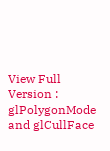View Full Version : glPolygonMode and glCullFace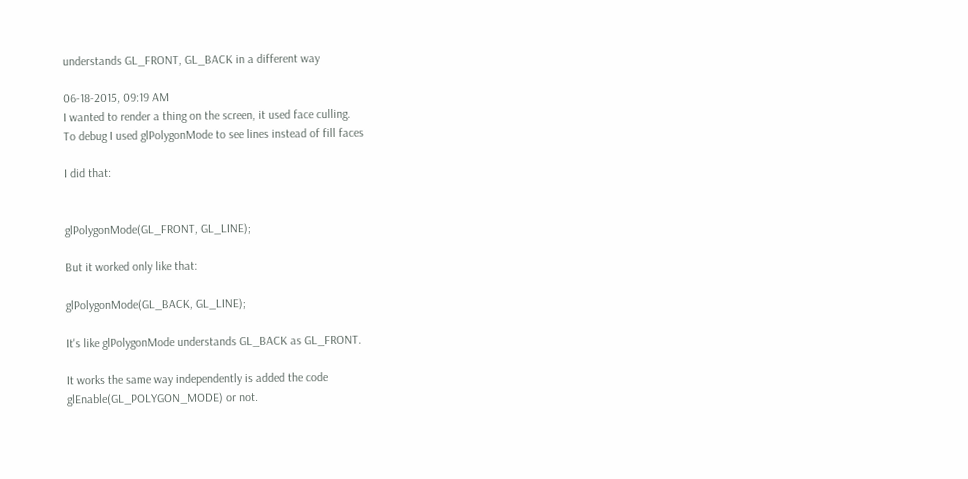understands GL_FRONT, GL_BACK in a different way

06-18-2015, 09:19 AM
I wanted to render a thing on the screen, it used face culling.
To debug I used glPolygonMode to see lines instead of fill faces

I did that:


glPolygonMode(GL_FRONT, GL_LINE);

But it worked only like that:

glPolygonMode(GL_BACK, GL_LINE);

It's like glPolygonMode understands GL_BACK as GL_FRONT.

It works the same way independently is added the code
glEnable(GL_POLYGON_MODE) or not.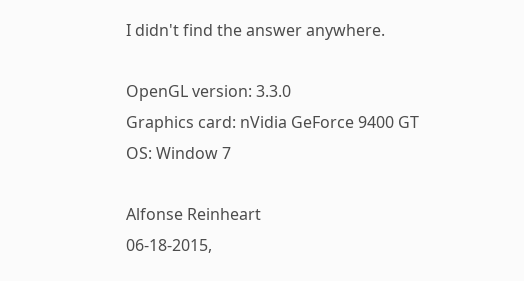I didn't find the answer anywhere.

OpenGL version: 3.3.0
Graphics card: nVidia GeForce 9400 GT
OS: Window 7

Alfonse Reinheart
06-18-2015,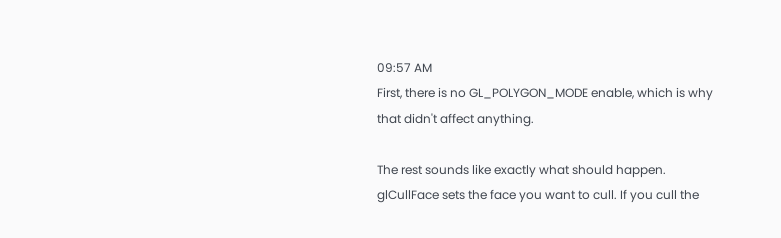09:57 AM
First, there is no GL_POLYGON_MODE enable, which is why that didn't affect anything.

The rest sounds like exactly what should happen. glCullFace sets the face you want to cull. If you cull the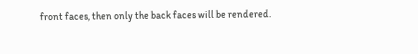front faces, then only the back faces will be rendered.